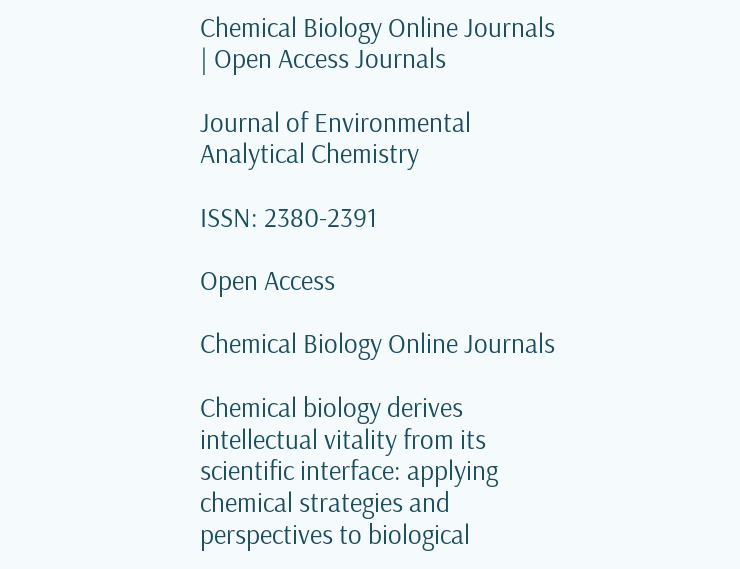Chemical Biology Online Journals | Open Access Journals

Journal of Environmental Analytical Chemistry

ISSN: 2380-2391

Open Access

Chemical Biology Online Journals

Chemical biology derives intellectual vitality from its scientific interface: applying chemical strategies and perspectives to biological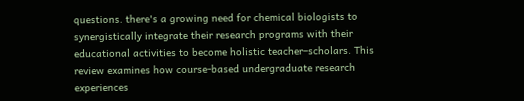questions. there's a growing need for chemical biologists to synergistically integrate their research programs with their educational activities to become holistic teacher–scholars. This review examines how course-based undergraduate research experiences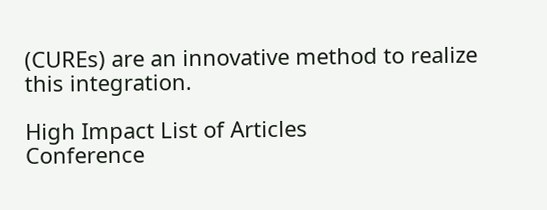(CUREs) are an innovative method to realize this integration.

High Impact List of Articles
Conference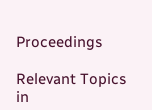Proceedings

Relevant Topics in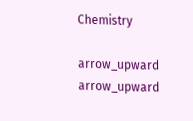Chemistry

arrow_upward arrow_upward